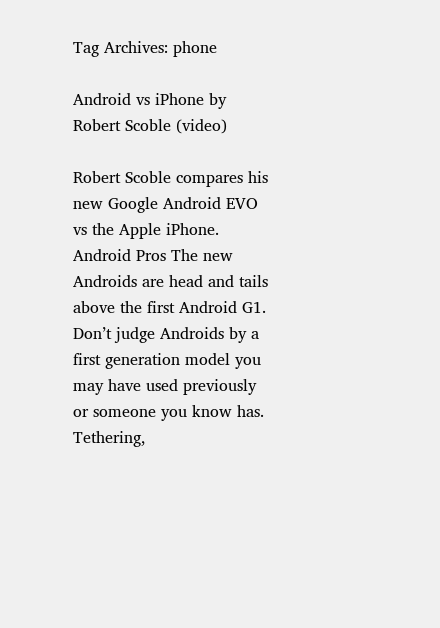Tag Archives: phone

Android vs iPhone by Robert Scoble (video)

Robert Scoble compares his new Google Android EVO vs the Apple iPhone. Android Pros The new Androids are head and tails above the first Android G1. Don’t judge Androids by a first generation model you may have used previously or someone you know has. Tethering,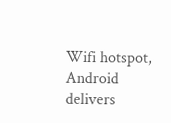Wifi hotspot, Android delivers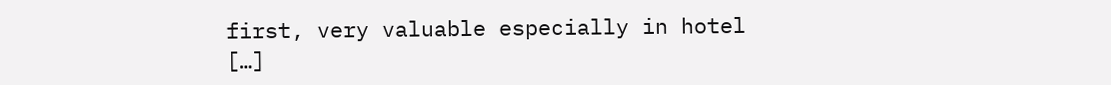first, very valuable especially in hotel […]